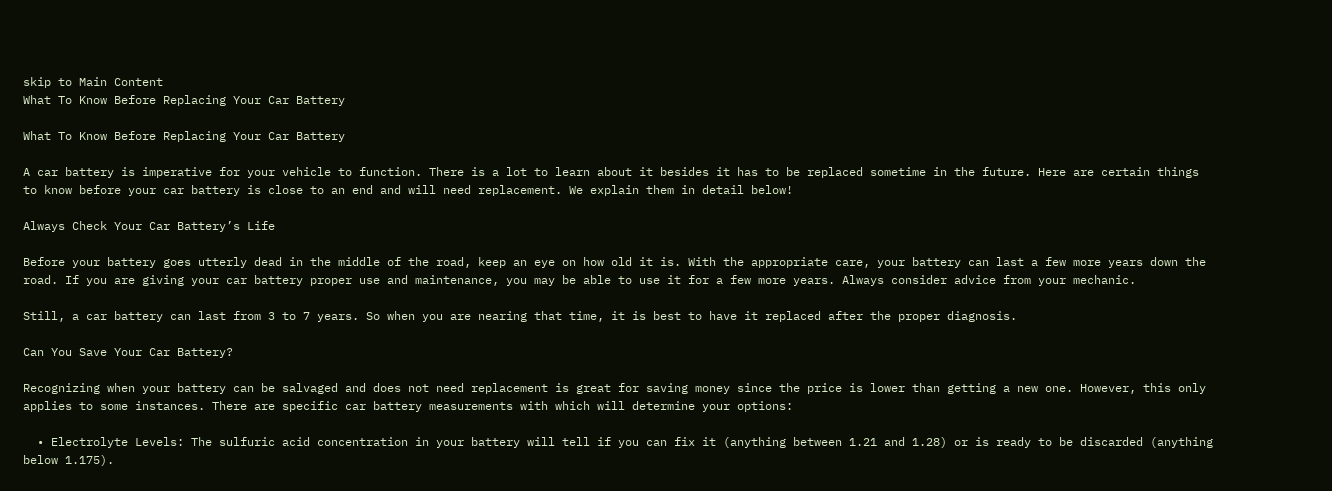skip to Main Content
What To Know Before Replacing Your Car Battery

What To Know Before Replacing Your Car Battery

A car battery is imperative for your vehicle to function. There is a lot to learn about it besides it has to be replaced sometime in the future. Here are certain things to know before your car battery is close to an end and will need replacement. We explain them in detail below!

Always Check Your Car Battery’s Life

Before your battery goes utterly dead in the middle of the road, keep an eye on how old it is. With the appropriate care, your battery can last a few more years down the road. If you are giving your car battery proper use and maintenance, you may be able to use it for a few more years. Always consider advice from your mechanic.

Still, a car battery can last from 3 to 7 years. So when you are nearing that time, it is best to have it replaced after the proper diagnosis.

Can You Save Your Car Battery?

Recognizing when your battery can be salvaged and does not need replacement is great for saving money since the price is lower than getting a new one. However, this only applies to some instances. There are specific car battery measurements with which will determine your options:

  • Electrolyte Levels: The sulfuric acid concentration in your battery will tell if you can fix it (anything between 1.21 and 1.28) or is ready to be discarded (anything below 1.175).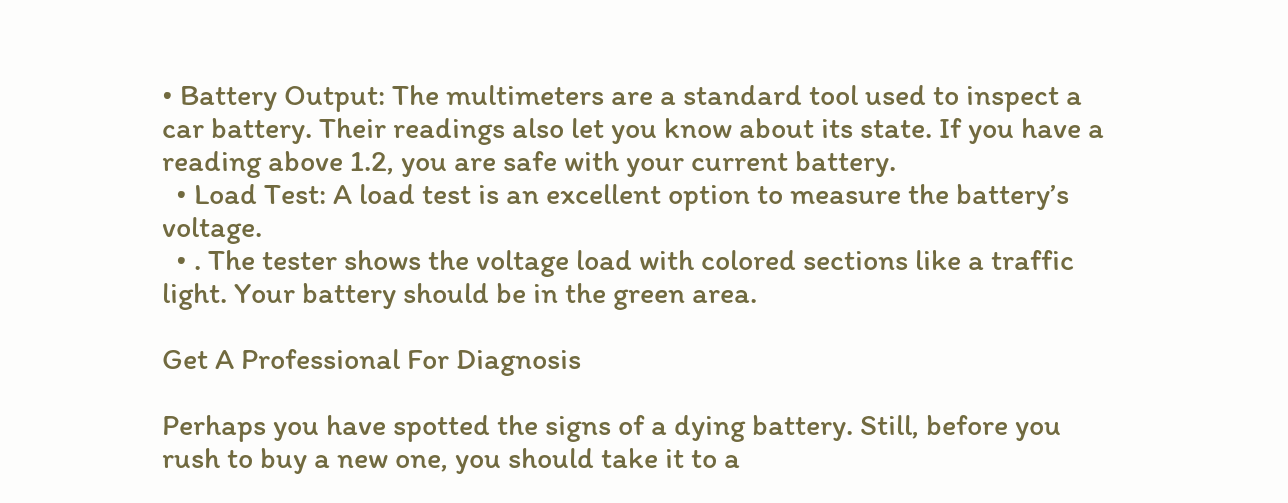• Battery Output: The multimeters are a standard tool used to inspect a car battery. Their readings also let you know about its state. If you have a reading above 1.2, you are safe with your current battery.
  • Load Test: A load test is an excellent option to measure the battery’s voltage.
  • . The tester shows the voltage load with colored sections like a traffic light. Your battery should be in the green area.

Get A Professional For Diagnosis

Perhaps you have spotted the signs of a dying battery. Still, before you rush to buy a new one, you should take it to a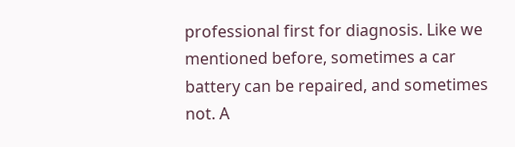professional first for diagnosis. Like we mentioned before, sometimes a car battery can be repaired, and sometimes not. A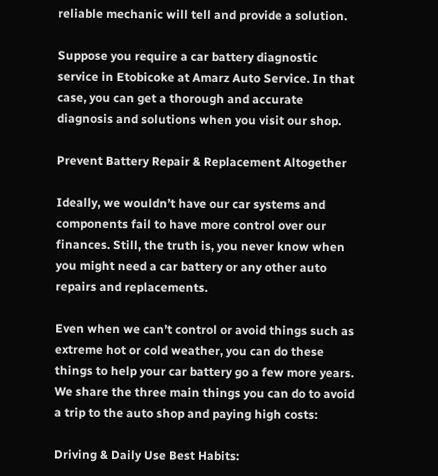reliable mechanic will tell and provide a solution.

Suppose you require a car battery diagnostic service in Etobicoke at Amarz Auto Service. In that case, you can get a thorough and accurate diagnosis and solutions when you visit our shop.

Prevent Battery Repair & Replacement Altogether

Ideally, we wouldn’t have our car systems and components fail to have more control over our finances. Still, the truth is, you never know when you might need a car battery or any other auto repairs and replacements.

Even when we can’t control or avoid things such as extreme hot or cold weather, you can do these things to help your car battery go a few more years. We share the three main things you can do to avoid a trip to the auto shop and paying high costs:

Driving & Daily Use Best Habits: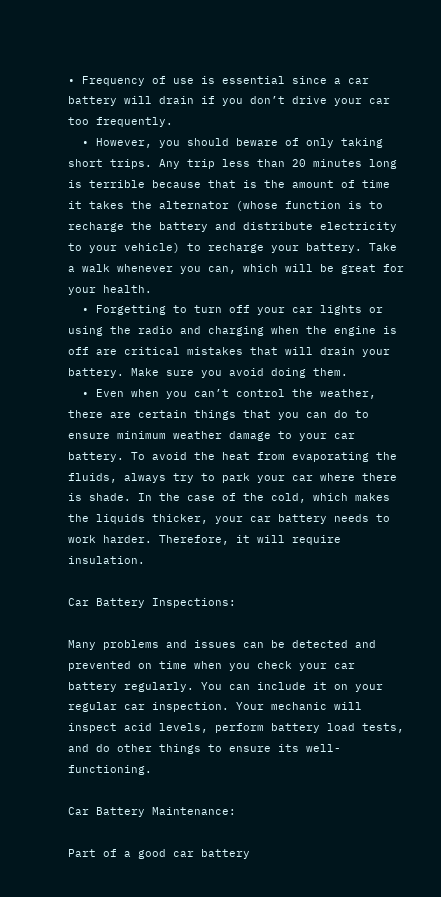• Frequency of use is essential since a car battery will drain if you don’t drive your car too frequently.
  • However, you should beware of only taking short trips. Any trip less than 20 minutes long is terrible because that is the amount of time it takes the alternator (whose function is to recharge the battery and distribute electricity to your vehicle) to recharge your battery. Take a walk whenever you can, which will be great for your health.
  • Forgetting to turn off your car lights or using the radio and charging when the engine is off are critical mistakes that will drain your battery. Make sure you avoid doing them.
  • Even when you can’t control the weather, there are certain things that you can do to ensure minimum weather damage to your car battery. To avoid the heat from evaporating the fluids, always try to park your car where there is shade. In the case of the cold, which makes the liquids thicker, your car battery needs to work harder. Therefore, it will require insulation.

Car Battery Inspections:

Many problems and issues can be detected and prevented on time when you check your car battery regularly. You can include it on your regular car inspection. Your mechanic will inspect acid levels, perform battery load tests, and do other things to ensure its well-functioning.

Car Battery Maintenance:

Part of a good car battery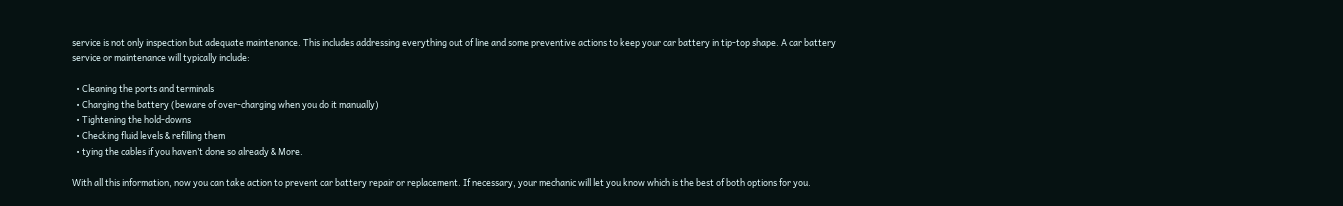service is not only inspection but adequate maintenance. This includes addressing everything out of line and some preventive actions to keep your car battery in tip-top shape. A car battery service or maintenance will typically include:

  • Cleaning the ports and terminals
  • Charging the battery (beware of over-charging when you do it manually)
  • Tightening the hold-downs
  • Checking fluid levels & refilling them
  • tying the cables if you haven’t done so already & More.

With all this information, now you can take action to prevent car battery repair or replacement. If necessary, your mechanic will let you know which is the best of both options for you.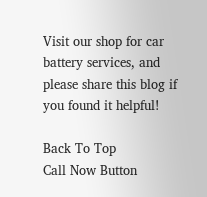Visit our shop for car battery services, and please share this blog if you found it helpful!

Back To Top
Call Now Button